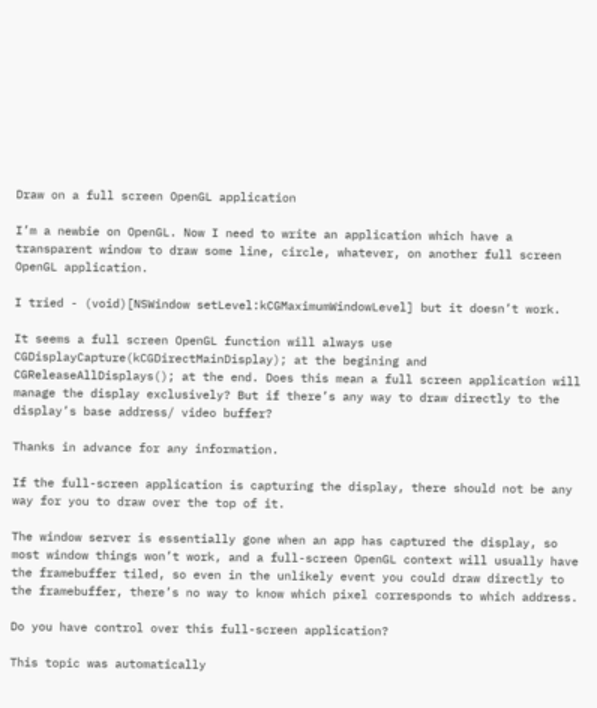Draw on a full screen OpenGL application

I’m a newbie on OpenGL. Now I need to write an application which have a transparent window to draw some line, circle, whatever, on another full screen OpenGL application.

I tried - (void)[NSWindow setLevel:kCGMaximumWindowLevel] but it doesn’t work.

It seems a full screen OpenGL function will always use CGDisplayCapture(kCGDirectMainDisplay); at the begining and CGReleaseAllDisplays(); at the end. Does this mean a full screen application will manage the display exclusively? But if there’s any way to draw directly to the display’s base address/ video buffer?

Thanks in advance for any information.

If the full-screen application is capturing the display, there should not be any way for you to draw over the top of it.

The window server is essentially gone when an app has captured the display, so most window things won’t work, and a full-screen OpenGL context will usually have the framebuffer tiled, so even in the unlikely event you could draw directly to the framebuffer, there’s no way to know which pixel corresponds to which address.

Do you have control over this full-screen application?

This topic was automatically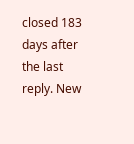closed 183 days after the last reply. New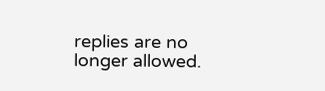replies are no longer allowed.